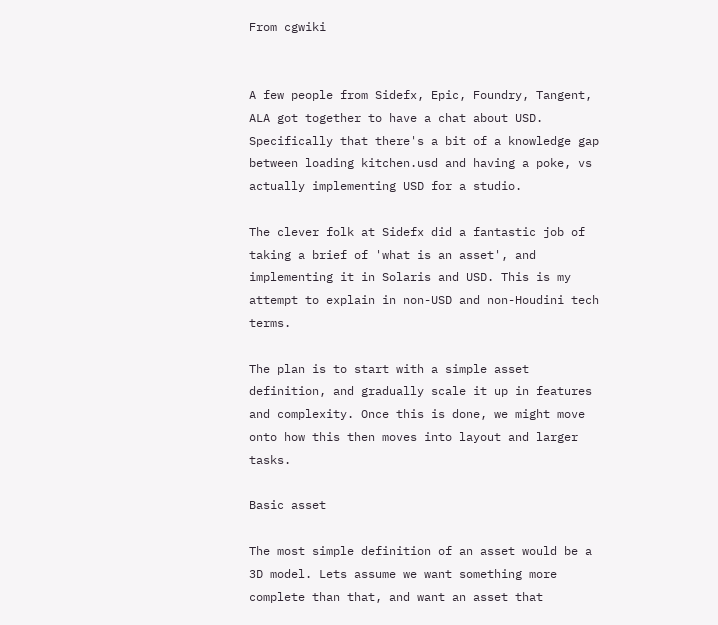From cgwiki


A few people from Sidefx, Epic, Foundry, Tangent, ALA got together to have a chat about USD. Specifically that there's a bit of a knowledge gap between loading kitchen.usd and having a poke, vs actually implementing USD for a studio.

The clever folk at Sidefx did a fantastic job of taking a brief of 'what is an asset', and implementing it in Solaris and USD. This is my attempt to explain in non-USD and non-Houdini tech terms.

The plan is to start with a simple asset definition, and gradually scale it up in features and complexity. Once this is done, we might move onto how this then moves into layout and larger tasks.

Basic asset

The most simple definition of an asset would be a 3D model. Lets assume we want something more complete than that, and want an asset that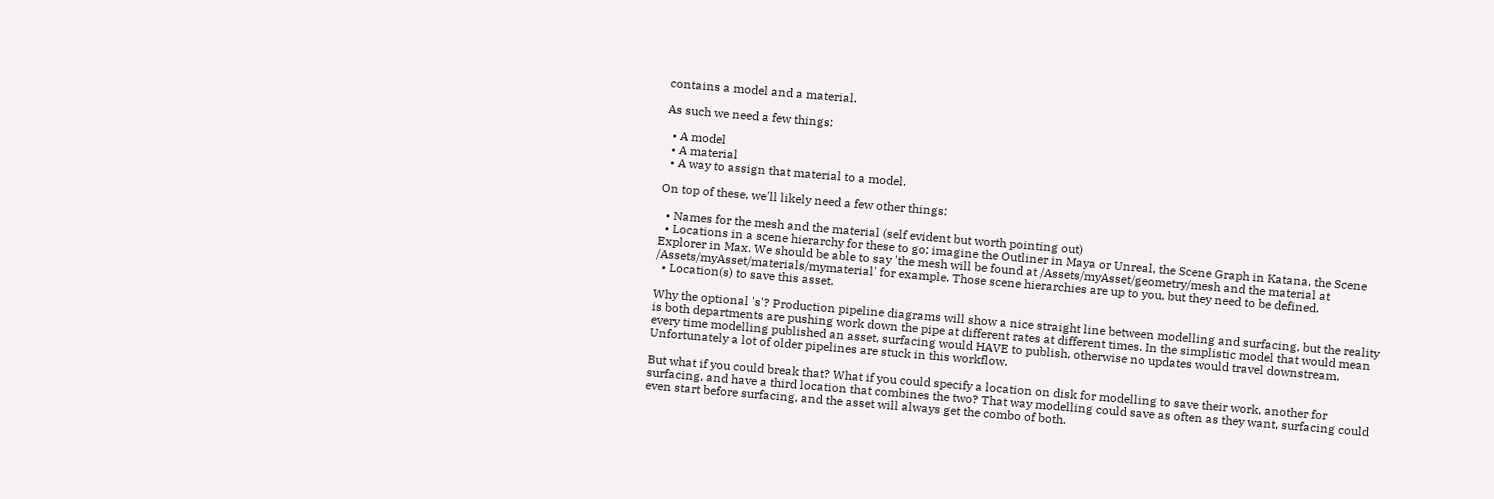contains a model and a material.

As such we need a few things:

  • A model
  • A material
  • A way to assign that material to a model.

On top of these, we'll likely need a few other things:

  • Names for the mesh and the material (self evident but worth pointing out)
  • Locations in a scene hierarchy for these to go; imagine the Outliner in Maya or Unreal, the Scene Graph in Katana, the Scene Explorer in Max. We should be able to say 'the mesh will be found at /Assets/myAsset/geometry/mesh and the material at /Assets/myAsset/materials/mymaterial' for example. Those scene hierarchies are up to you, but they need to be defined.
  • Location(s) to save this asset.

Why the optional 's'? Production pipeline diagrams will show a nice straight line between modelling and surfacing, but the reality is both departments are pushing work down the pipe at different rates at different times. In the simplistic model that would mean every time modelling published an asset, surfacing would HAVE to publish, otherwise no updates would travel downstream. Unfortunately a lot of older pipelines are stuck in this workflow.

But what if you could break that? What if you could specify a location on disk for modelling to save their work, another for surfacing, and have a third location that combines the two? That way modelling could save as often as they want, surfacing could even start before surfacing, and the asset will always get the combo of both.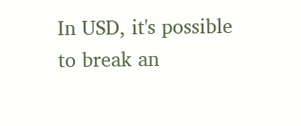In USD, it's possible to break an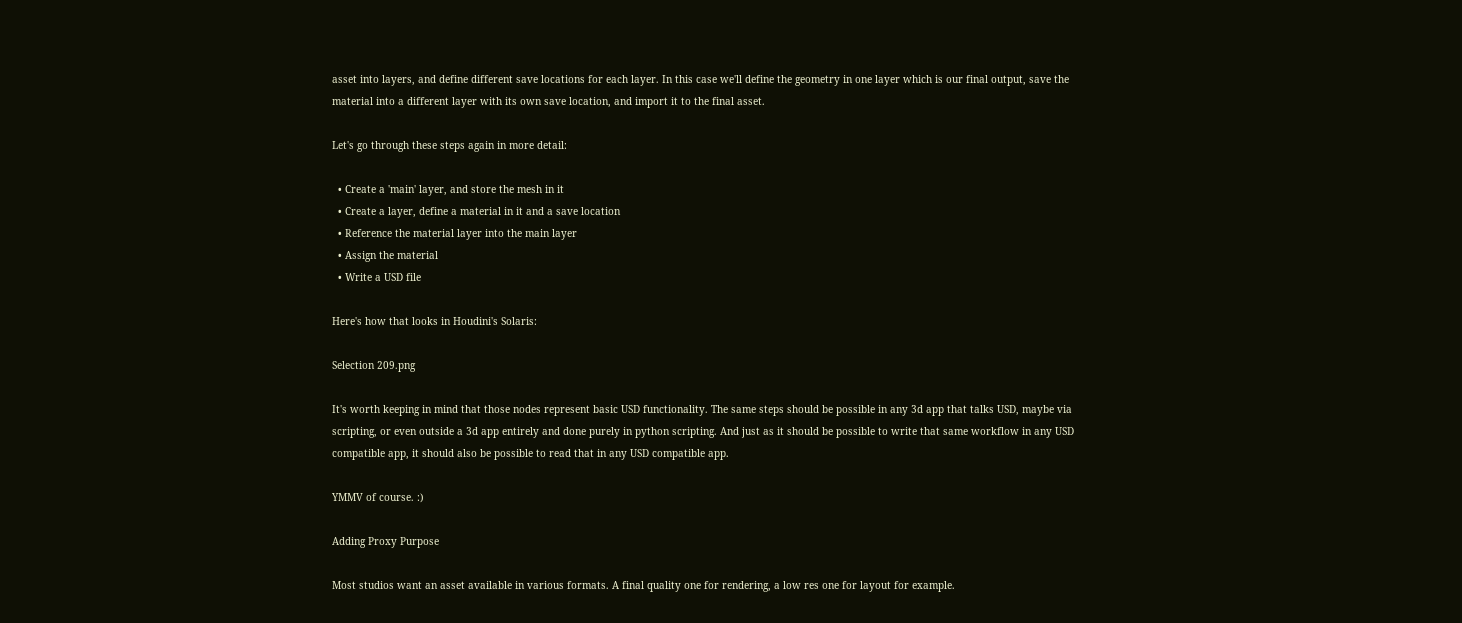asset into layers, and define different save locations for each layer. In this case we'll define the geometry in one layer which is our final output, save the material into a different layer with its own save location, and import it to the final asset.

Let's go through these steps again in more detail:

  • Create a 'main' layer, and store the mesh in it
  • Create a layer, define a material in it and a save location
  • Reference the material layer into the main layer
  • Assign the material
  • Write a USD file

Here's how that looks in Houdini's Solaris:

Selection 209.png

It's worth keeping in mind that those nodes represent basic USD functionality. The same steps should be possible in any 3d app that talks USD, maybe via scripting, or even outside a 3d app entirely and done purely in python scripting. And just as it should be possible to write that same workflow in any USD compatible app, it should also be possible to read that in any USD compatible app.

YMMV of course. :)

Adding Proxy Purpose

Most studios want an asset available in various formats. A final quality one for rendering, a low res one for layout for example.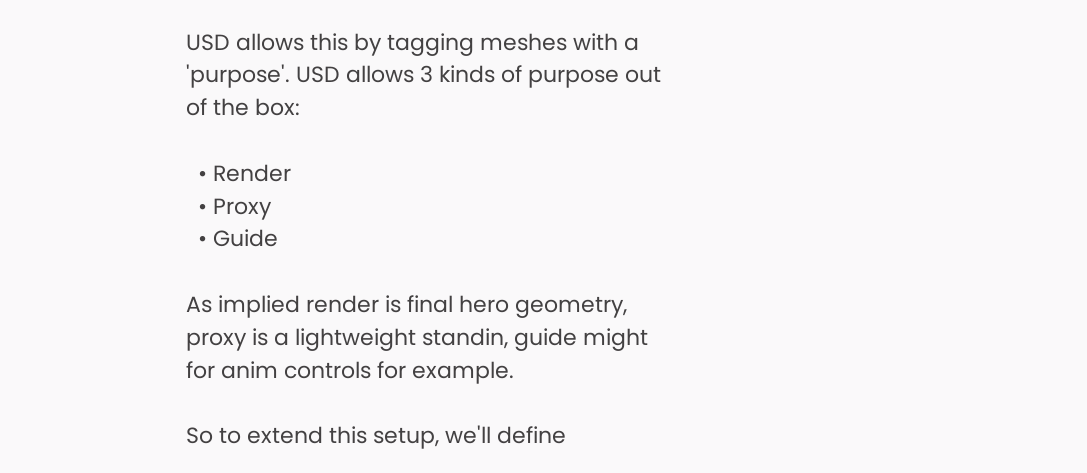USD allows this by tagging meshes with a 'purpose'. USD allows 3 kinds of purpose out of the box:

  • Render
  • Proxy
  • Guide

As implied render is final hero geometry, proxy is a lightweight standin, guide might for anim controls for example.

So to extend this setup, we'll define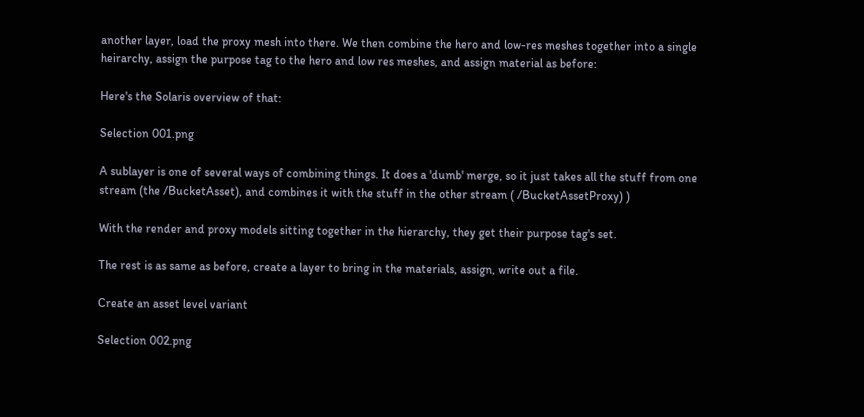another layer, load the proxy mesh into there. We then combine the hero and low-res meshes together into a single heirarchy, assign the purpose tag to the hero and low res meshes, and assign material as before:

Here's the Solaris overview of that:

Selection 001.png

A sublayer is one of several ways of combining things. It does a 'dumb' merge, so it just takes all the stuff from one stream (the /BucketAsset), and combines it with the stuff in the other stream ( /BucketAssetProxy) )

With the render and proxy models sitting together in the hierarchy, they get their purpose tag's set.

The rest is as same as before, create a layer to bring in the materials, assign, write out a file.

Create an asset level variant

Selection 002.png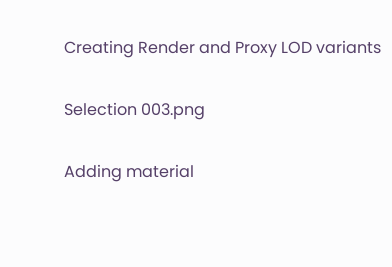Creating Render and Proxy LOD variants

Selection 003.png

Adding material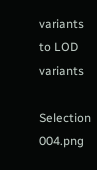variants to LOD variants

Selection 004.png